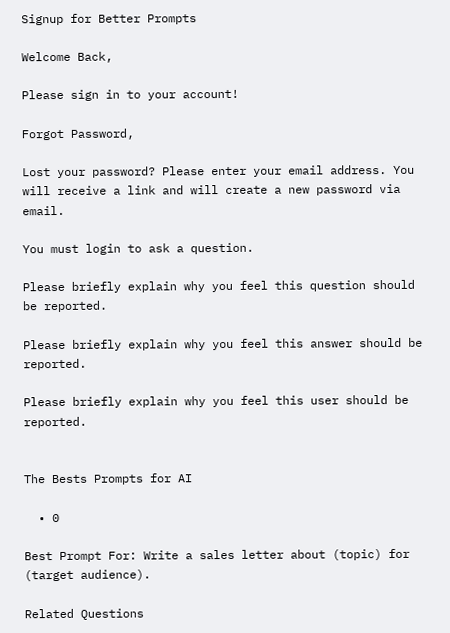Signup for Better Prompts

Welcome Back,

Please sign in to your account!

Forgot Password,

Lost your password? Please enter your email address. You will receive a link and will create a new password via email.

You must login to ask a question.

Please briefly explain why you feel this question should be reported.

Please briefly explain why you feel this answer should be reported.

Please briefly explain why you feel this user should be reported.


The Bests Prompts for AI

  • 0

Best Prompt For: Write a sales letter about (topic) for (target audience).

Related Questions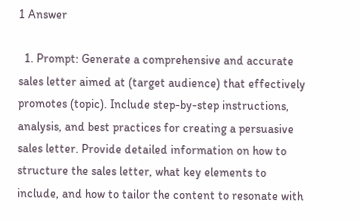1 Answer

  1. Prompt: Generate a comprehensive and accurate sales letter aimed at (target audience) that effectively promotes (topic). Include step-by-step instructions, analysis, and best practices for creating a persuasive sales letter. Provide detailed information on how to structure the sales letter, what key elements to include, and how to tailor the content to resonate with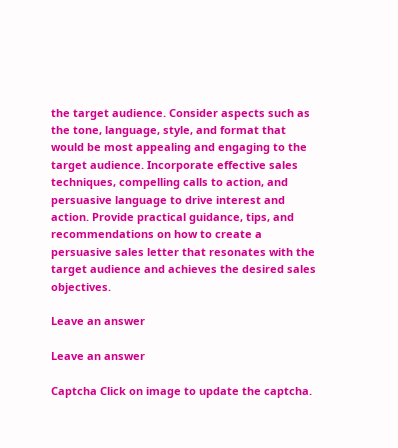the target audience. Consider aspects such as the tone, language, style, and format that would be most appealing and engaging to the target audience. Incorporate effective sales techniques, compelling calls to action, and persuasive language to drive interest and action. Provide practical guidance, tips, and recommendations on how to create a persuasive sales letter that resonates with the target audience and achieves the desired sales objectives.

Leave an answer

Leave an answer

Captcha Click on image to update the captcha.